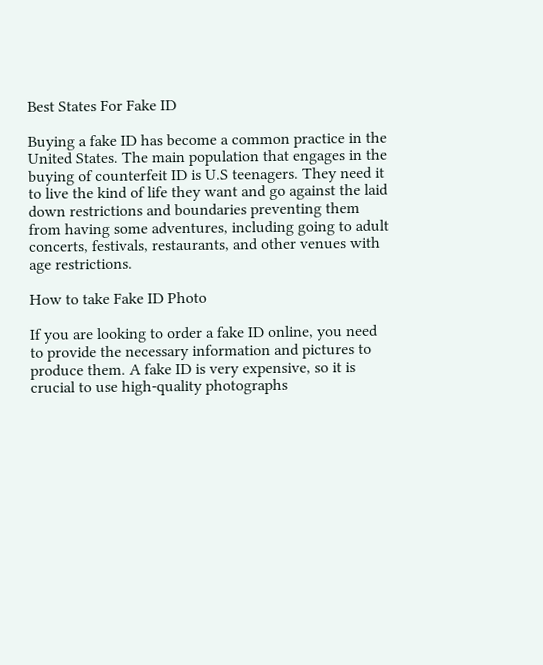Best States For Fake ID

Buying a fake ID has become a common practice in the United States. The main population that engages in the buying of counterfeit ID is U.S teenagers. They need it to live the kind of life they want and go against the laid down restrictions and boundaries preventing them from having some adventures, including going to adult concerts, festivals, restaurants, and other venues with age restrictions.

How to take Fake ID Photo

If you are looking to order a fake ID online, you need to provide the necessary information and pictures to produce them. A fake ID is very expensive, so it is crucial to use high-quality photographs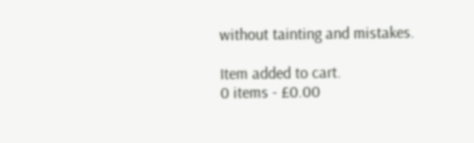without tainting and mistakes.

Item added to cart.
0 items - £0.00